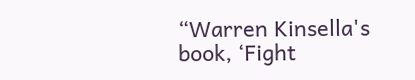“Warren Kinsella's book, ‘Fight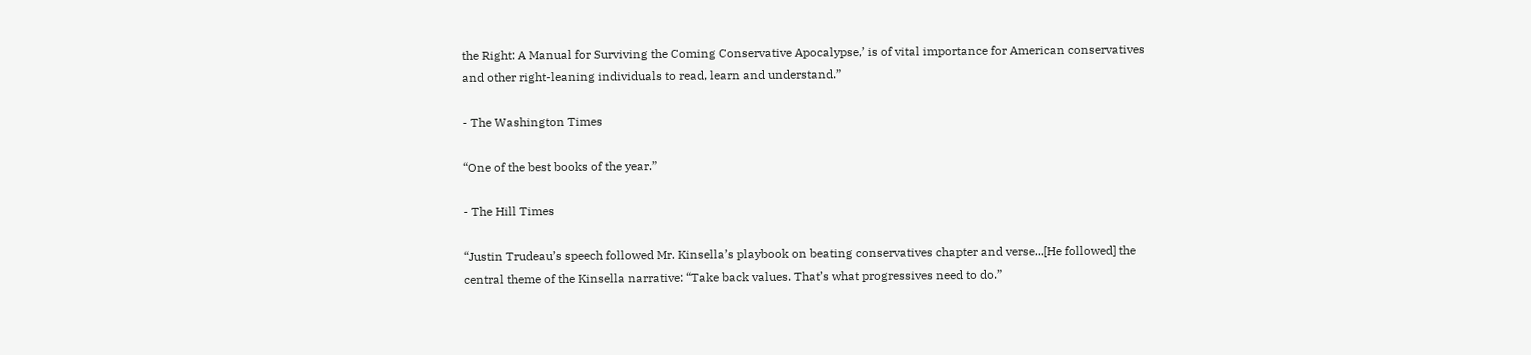the Right: A Manual for Surviving the Coming Conservative Apocalypse,’ is of vital importance for American conservatives and other right-leaning individuals to read, learn and understand.”

- The Washington Times

“One of the best books of the year.”

- The Hill Times

“Justin Trudeau’s speech followed Mr. Kinsella’s playbook on beating conservatives chapter and verse...[He followed] the central theme of the Kinsella narrative: “Take back values. That’s what progressives need to do.”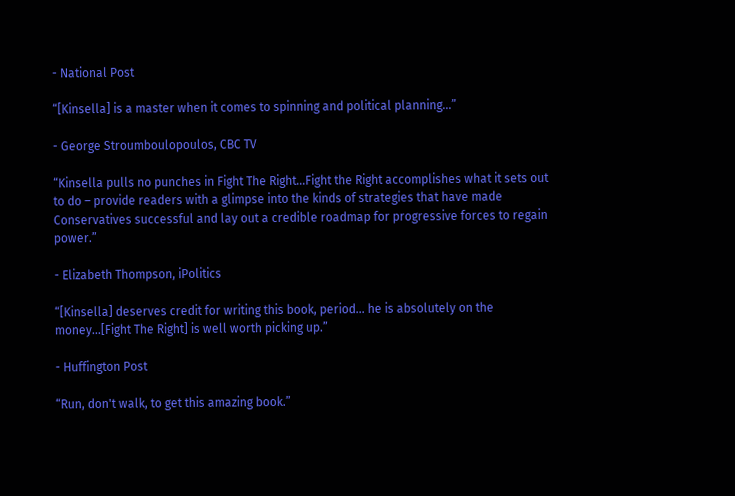- National Post

“[Kinsella] is a master when it comes to spinning and political planning...”

- George Stroumboulopoulos, CBC TV

“Kinsella pulls no punches in Fight The Right...Fight the Right accomplishes what it sets out to do – provide readers with a glimpse into the kinds of strategies that have made Conservatives successful and lay out a credible roadmap for progressive forces to regain power.”

- Elizabeth Thompson, iPolitics

“[Kinsella] deserves credit for writing this book, period... he is absolutely on the money...[Fight The Right] is well worth picking up.”

- Huffington Post

“Run, don't walk, to get this amazing book.”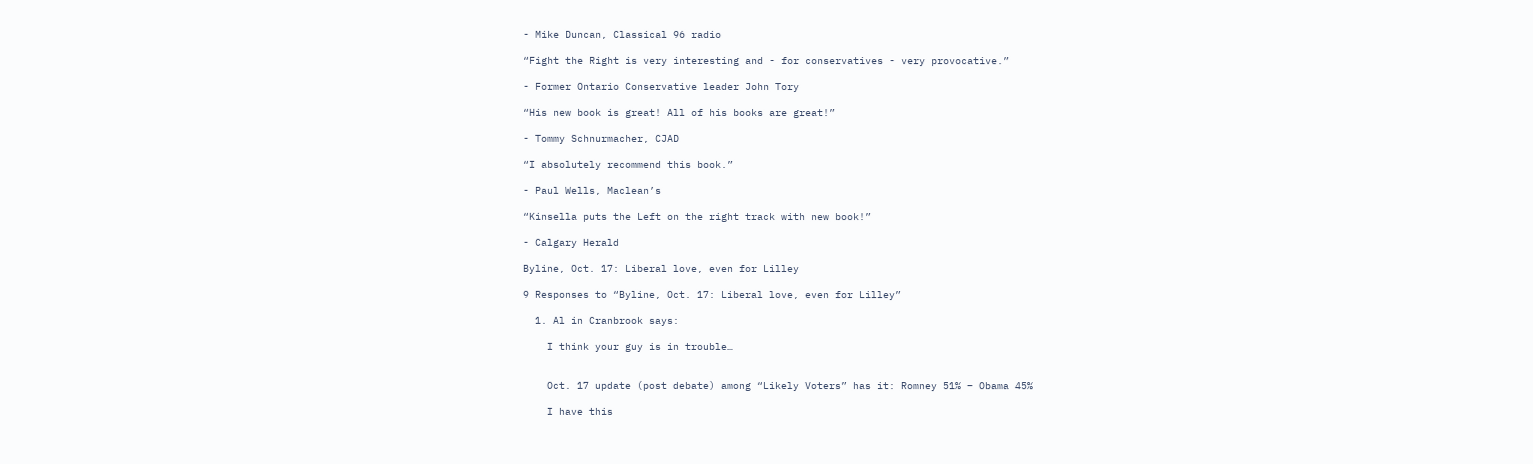- Mike Duncan, Classical 96 radio

“Fight the Right is very interesting and - for conservatives - very provocative.”

- Former Ontario Conservative leader John Tory

“His new book is great! All of his books are great!”

- Tommy Schnurmacher, CJAD

“I absolutely recommend this book.”

- Paul Wells, Maclean’s

“Kinsella puts the Left on the right track with new book!”

- Calgary Herald

Byline, Oct. 17: Liberal love, even for Lilley

9 Responses to “Byline, Oct. 17: Liberal love, even for Lilley”

  1. Al in Cranbrook says:

    I think your guy is in trouble…


    Oct. 17 update (post debate) among “Likely Voters” has it: Romney 51% – Obama 45%

    I have this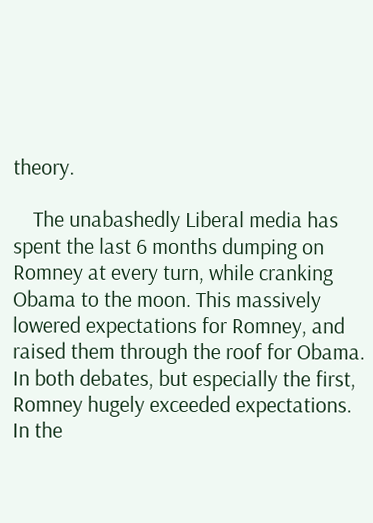theory.

    The unabashedly Liberal media has spent the last 6 months dumping on Romney at every turn, while cranking Obama to the moon. This massively lowered expectations for Romney, and raised them through the roof for Obama. In both debates, but especially the first, Romney hugely exceeded expectations. In the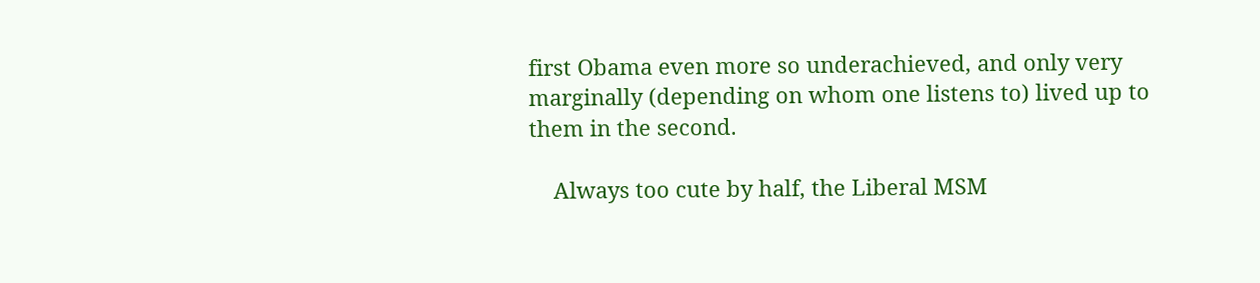first Obama even more so underachieved, and only very marginally (depending on whom one listens to) lived up to them in the second.

    Always too cute by half, the Liberal MSM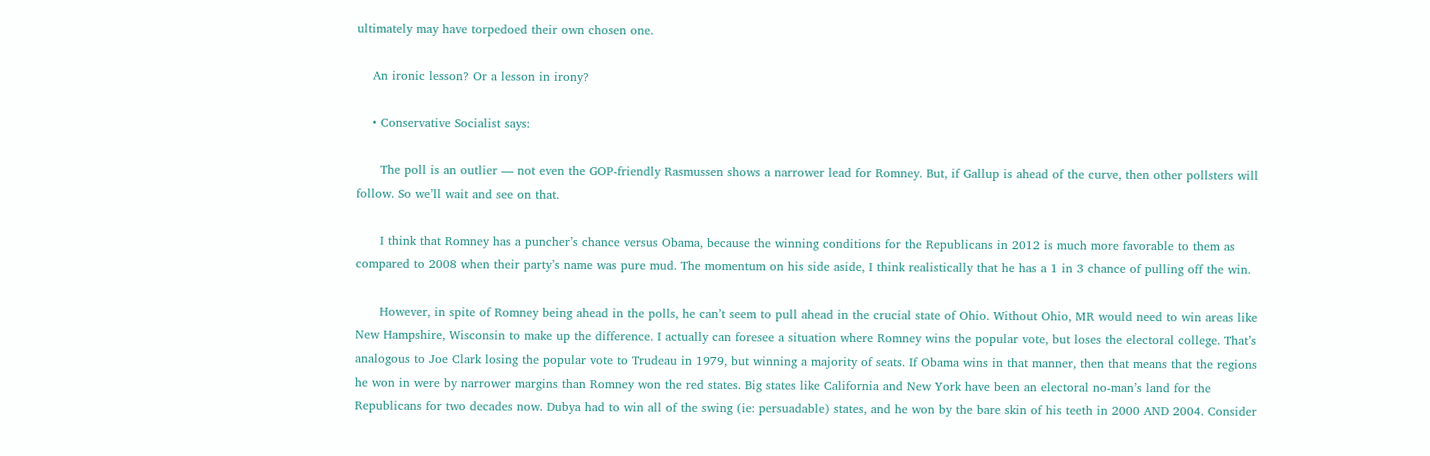ultimately may have torpedoed their own chosen one.

    An ironic lesson? Or a lesson in irony?

    • Conservative Socialist says:

      The poll is an outlier — not even the GOP-friendly Rasmussen shows a narrower lead for Romney. But, if Gallup is ahead of the curve, then other pollsters will follow. So we’ll wait and see on that.

      I think that Romney has a puncher’s chance versus Obama, because the winning conditions for the Republicans in 2012 is much more favorable to them as compared to 2008 when their party’s name was pure mud. The momentum on his side aside, I think realistically that he has a 1 in 3 chance of pulling off the win.

      However, in spite of Romney being ahead in the polls, he can’t seem to pull ahead in the crucial state of Ohio. Without Ohio, MR would need to win areas like New Hampshire, Wisconsin to make up the difference. I actually can foresee a situation where Romney wins the popular vote, but loses the electoral college. That’s analogous to Joe Clark losing the popular vote to Trudeau in 1979, but winning a majority of seats. If Obama wins in that manner, then that means that the regions he won in were by narrower margins than Romney won the red states. Big states like California and New York have been an electoral no-man’s land for the Republicans for two decades now. Dubya had to win all of the swing (ie: persuadable) states, and he won by the bare skin of his teeth in 2000 AND 2004. Consider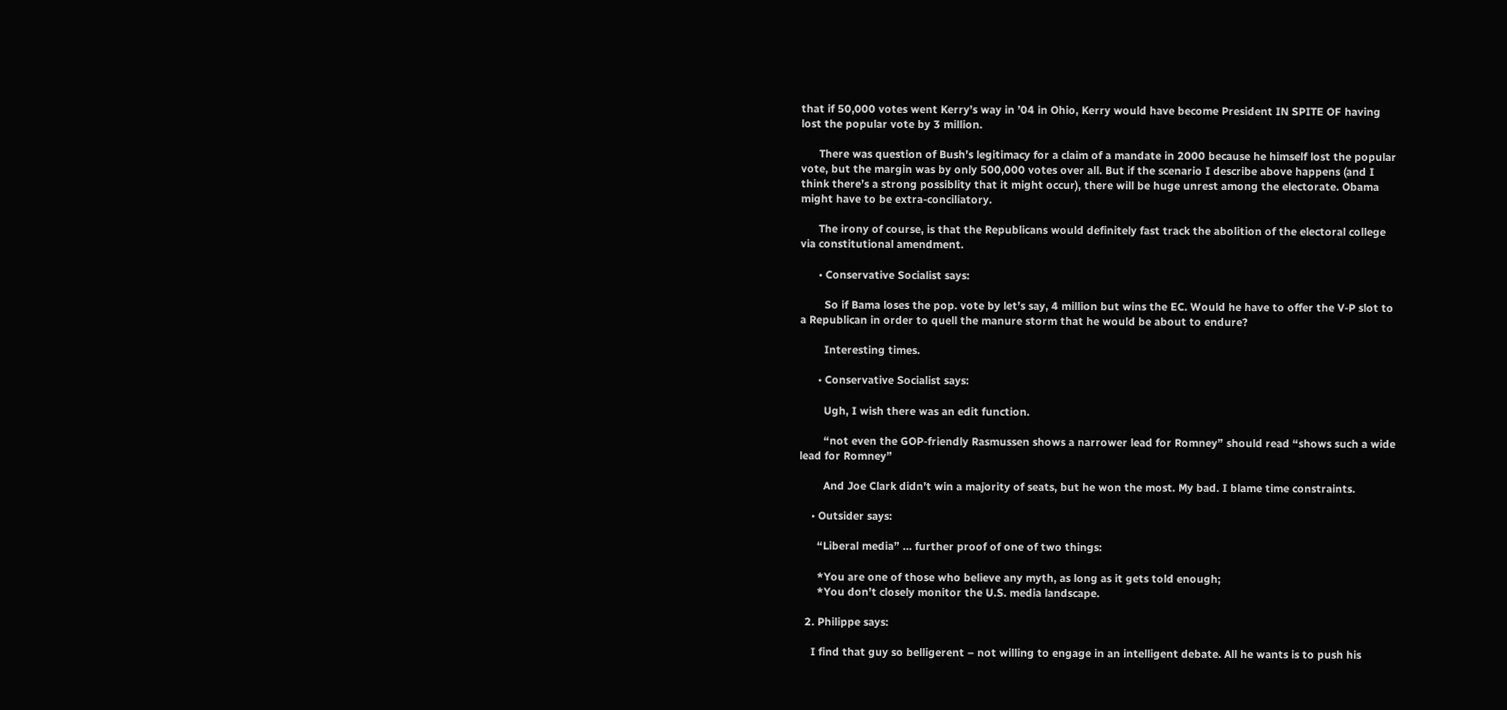that if 50,000 votes went Kerry’s way in ’04 in Ohio, Kerry would have become President IN SPITE OF having lost the popular vote by 3 million.

      There was question of Bush’s legitimacy for a claim of a mandate in 2000 because he himself lost the popular vote, but the margin was by only 500,000 votes over all. But if the scenario I describe above happens (and I think there’s a strong possiblity that it might occur), there will be huge unrest among the electorate. Obama might have to be extra-conciliatory.

      The irony of course, is that the Republicans would definitely fast track the abolition of the electoral college via constitutional amendment.

      • Conservative Socialist says:

        So if Bama loses the pop. vote by let’s say, 4 million but wins the EC. Would he have to offer the V-P slot to a Republican in order to quell the manure storm that he would be about to endure?

        Interesting times.

      • Conservative Socialist says:

        Ugh, I wish there was an edit function.

        “not even the GOP-friendly Rasmussen shows a narrower lead for Romney” should read “shows such a wide lead for Romney”

        And Joe Clark didn’t win a majority of seats, but he won the most. My bad. I blame time constraints.

    • Outsider says:

      “Liberal media” … further proof of one of two things:

      *You are one of those who believe any myth, as long as it gets told enough;
      *You don’t closely monitor the U.S. media landscape.

  2. Philippe says:

    I find that guy so belligerent – not willing to engage in an intelligent debate. All he wants is to push his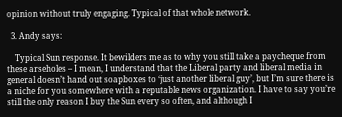opinion without truly engaging. Typical of that whole network.

  3. Andy says:

    Typical Sun response. It bewilders me as to why you still take a paycheque from these arseholes – I mean, I understand that the Liberal party and liberal media in general doesn’t hand out soapboxes to ‘just another liberal guy’, but I’m sure there is a niche for you somewhere with a reputable news organization. I have to say you’re still the only reason I buy the Sun every so often, and although I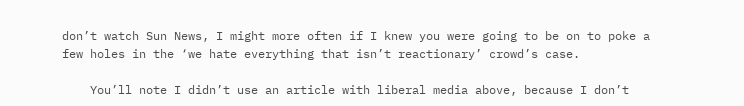don’t watch Sun News, I might more often if I knew you were going to be on to poke a few holes in the ‘we hate everything that isn’t reactionary’ crowd’s case.

    You’ll note I didn’t use an article with liberal media above, because I don’t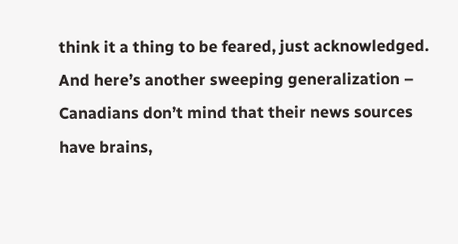think it a thing to be feared, just acknowledged. And here’s another sweeping generalization – Canadians don’t mind that their news sources have brains,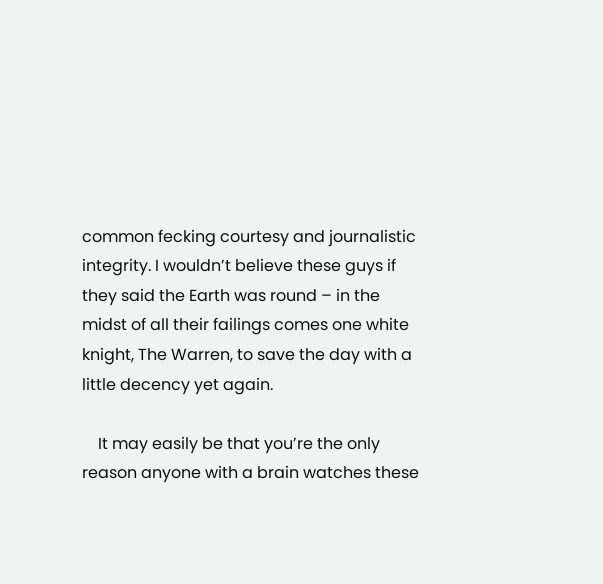common fecking courtesy and journalistic integrity. I wouldn’t believe these guys if they said the Earth was round – in the midst of all their failings comes one white knight, The Warren, to save the day with a little decency yet again.

    It may easily be that you’re the only reason anyone with a brain watches these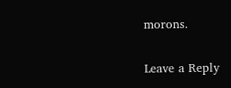morons.

Leave a Reply